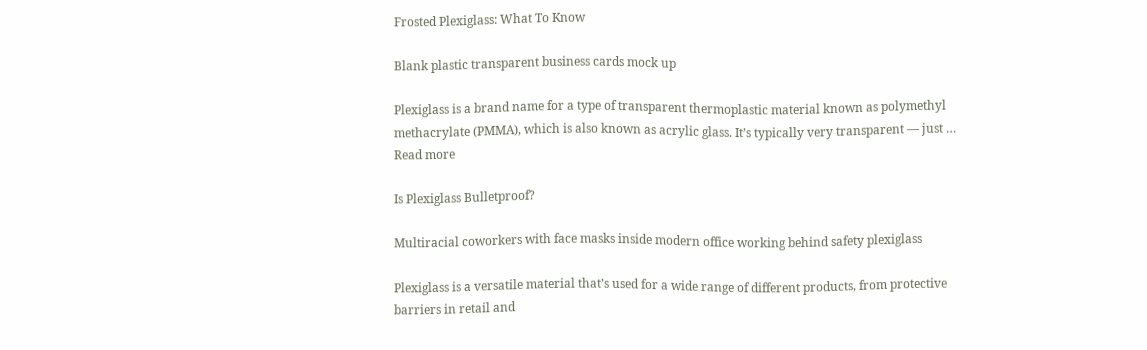Frosted Plexiglass: What To Know

Blank plastic transparent business cards mock up

Plexiglass is a brand name for a type of transparent thermoplastic material known as polymethyl methacrylate (PMMA), which is also known as acrylic glass. It’s typically very transparent — just … Read more

Is Plexiglass Bulletproof?

Multiracial coworkers with face masks inside modern office working behind safety plexiglass

Plexiglass is a versatile material that’s used for a wide range of different products, from protective barriers in retail and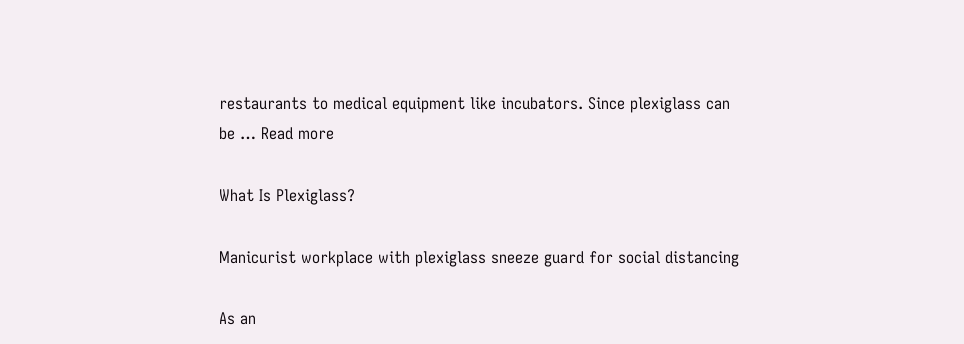restaurants to medical equipment like incubators. Since plexiglass can be … Read more

What Is Plexiglass?

Manicurist workplace with plexiglass sneeze guard for social distancing

As an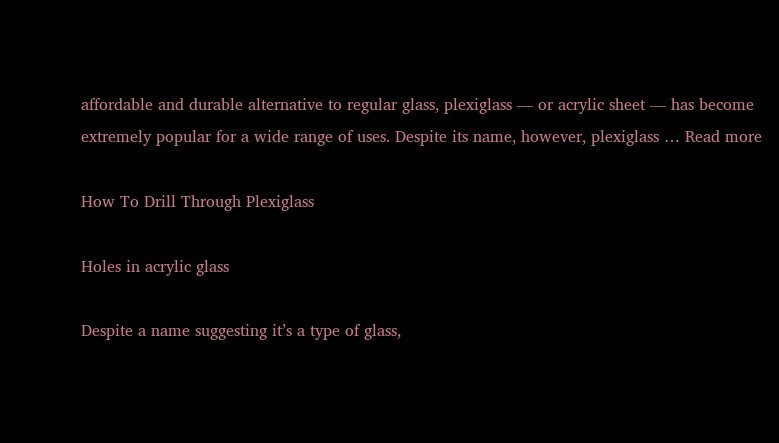affordable and durable alternative to regular glass, plexiglass — or acrylic sheet — has become extremely popular for a wide range of uses. Despite its name, however, plexiglass … Read more

How To Drill Through Plexiglass

Holes in acrylic glass

Despite a name suggesting it’s a type of glass,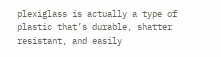plexiglass is actually a type of plastic that’s durable, shatter resistant, and easily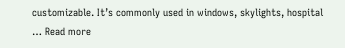customizable. It’s commonly used in windows, skylights, hospital … Read more